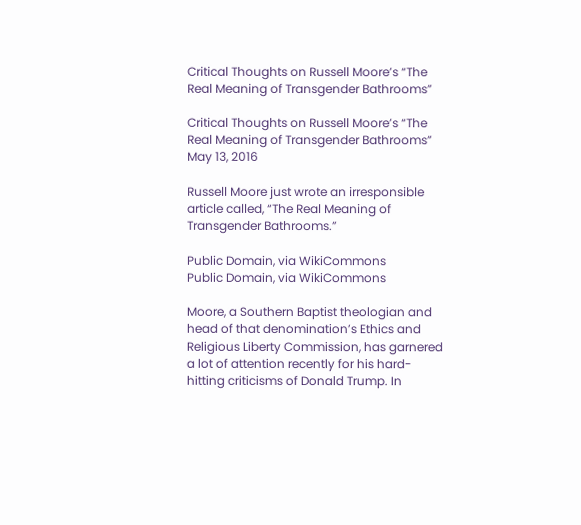Critical Thoughts on Russell Moore’s “The Real Meaning of Transgender Bathrooms”

Critical Thoughts on Russell Moore’s “The Real Meaning of Transgender Bathrooms” May 13, 2016

Russell Moore just wrote an irresponsible article called, “The Real Meaning of Transgender Bathrooms.”

Public Domain, via WikiCommons
Public Domain, via WikiCommons

Moore, a Southern Baptist theologian and head of that denomination’s Ethics and Religious Liberty Commission, has garnered a lot of attention recently for his hard-hitting criticisms of Donald Trump. In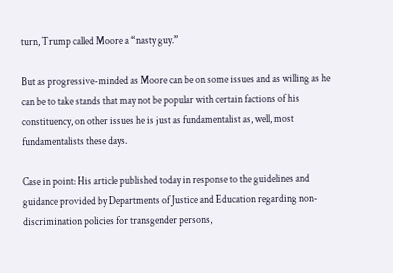turn, Trump called Moore a “nasty guy.”

But as progressive-minded as Moore can be on some issues and as willing as he can be to take stands that may not be popular with certain factions of his constituency, on other issues he is just as fundamentalist as, well, most fundamentalists these days.

Case in point: His article published today in response to the guidelines and guidance provided by Departments of Justice and Education regarding non-discrimination policies for transgender persons,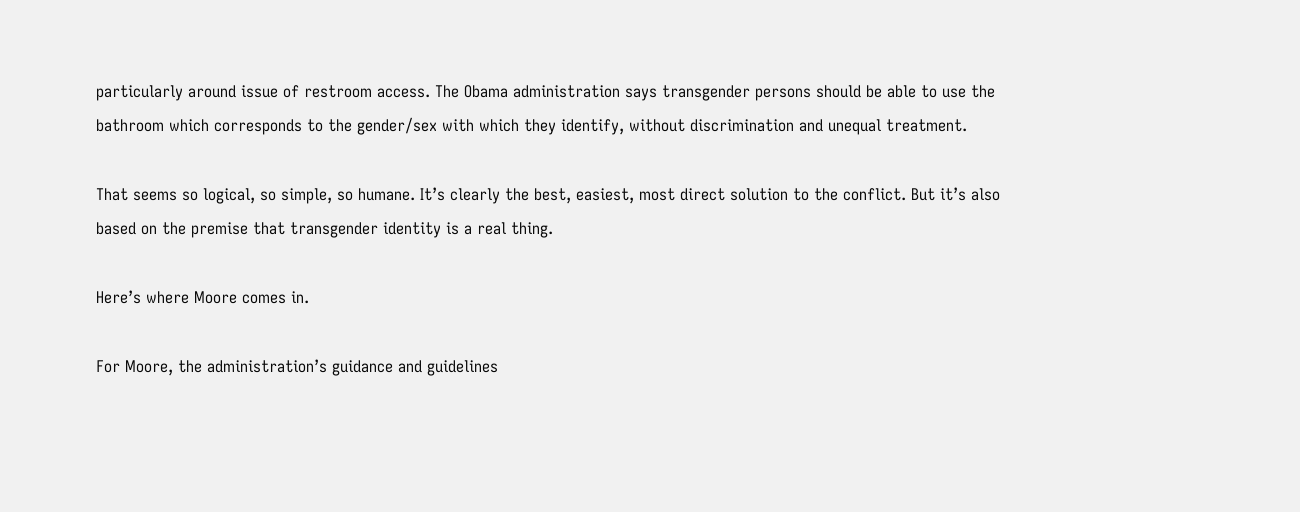particularly around issue of restroom access. The Obama administration says transgender persons should be able to use the bathroom which corresponds to the gender/sex with which they identify, without discrimination and unequal treatment.

That seems so logical, so simple, so humane. It’s clearly the best, easiest, most direct solution to the conflict. But it’s also based on the premise that transgender identity is a real thing.

Here’s where Moore comes in.

For Moore, the administration’s guidance and guidelines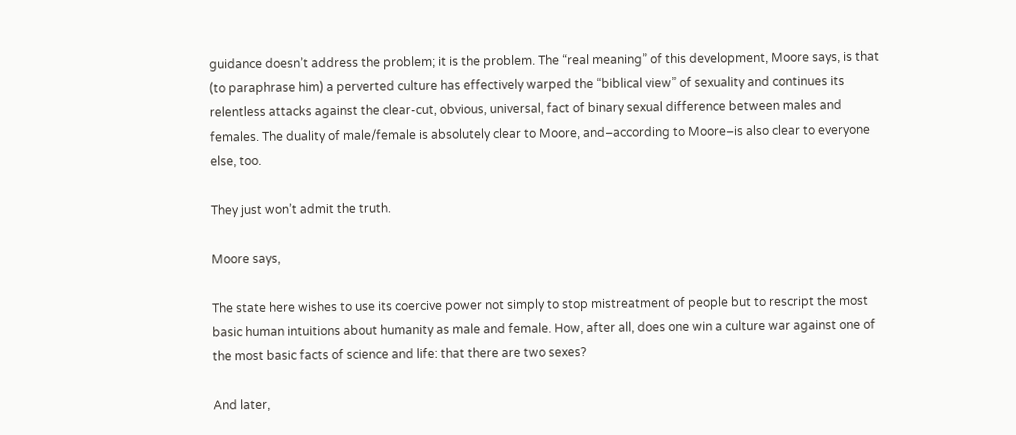guidance doesn’t address the problem; it is the problem. The “real meaning” of this development, Moore says, is that (to paraphrase him) a perverted culture has effectively warped the “biblical view” of sexuality and continues its relentless attacks against the clear-cut, obvious, universal, fact of binary sexual difference between males and females. The duality of male/female is absolutely clear to Moore, and–according to Moore–is also clear to everyone else, too.

They just won’t admit the truth.

Moore says,

The state here wishes to use its coercive power not simply to stop mistreatment of people but to rescript the most basic human intuitions about humanity as male and female. How, after all, does one win a culture war against one of the most basic facts of science and life: that there are two sexes?

And later,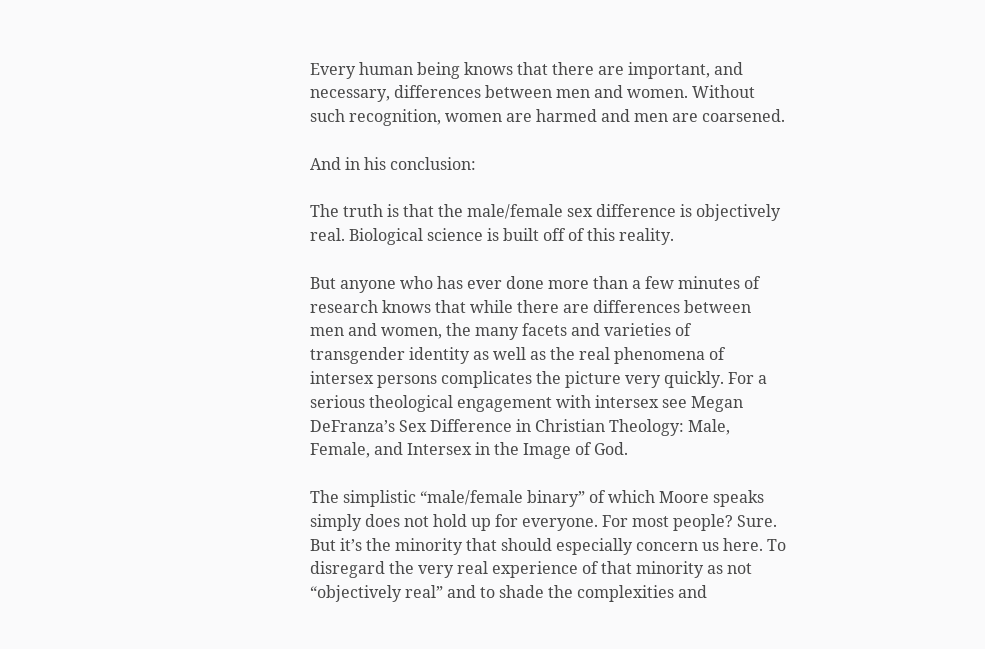Every human being knows that there are important, and necessary, differences between men and women. Without such recognition, women are harmed and men are coarsened.

And in his conclusion:

The truth is that the male/female sex difference is objectively real. Biological science is built off of this reality.

But anyone who has ever done more than a few minutes of research knows that while there are differences between men and women, the many facets and varieties of transgender identity as well as the real phenomena of intersex persons complicates the picture very quickly. For a serious theological engagement with intersex see Megan DeFranza’s Sex Difference in Christian Theology: Male, Female, and Intersex in the Image of God.

The simplistic “male/female binary” of which Moore speaks simply does not hold up for everyone. For most people? Sure. But it’s the minority that should especially concern us here. To disregard the very real experience of that minority as not “objectively real” and to shade the complexities and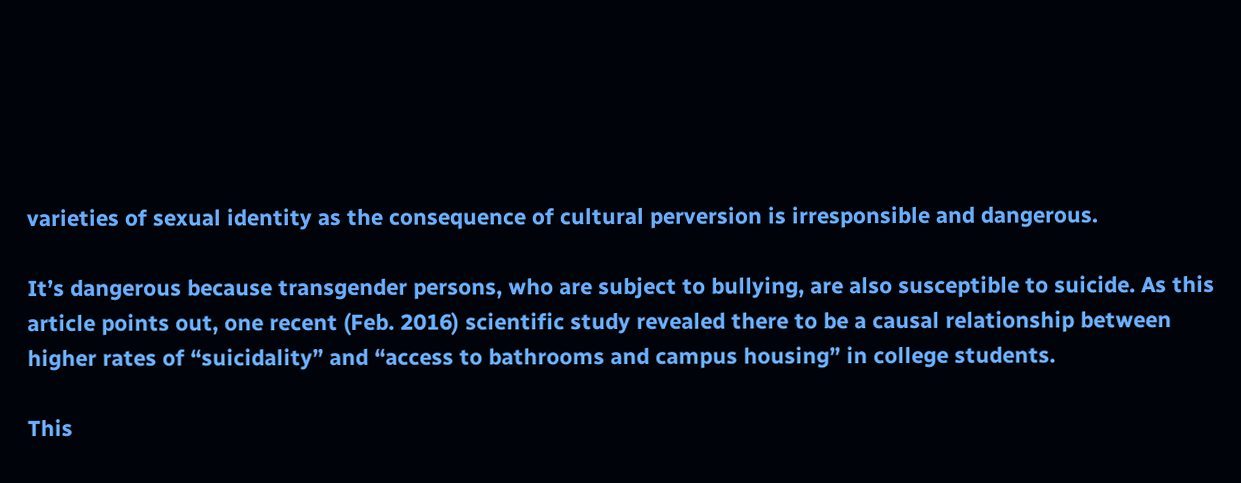varieties of sexual identity as the consequence of cultural perversion is irresponsible and dangerous.

It’s dangerous because transgender persons, who are subject to bullying, are also susceptible to suicide. As this article points out, one recent (Feb. 2016) scientific study revealed there to be a causal relationship between higher rates of “suicidality” and “access to bathrooms and campus housing” in college students.

This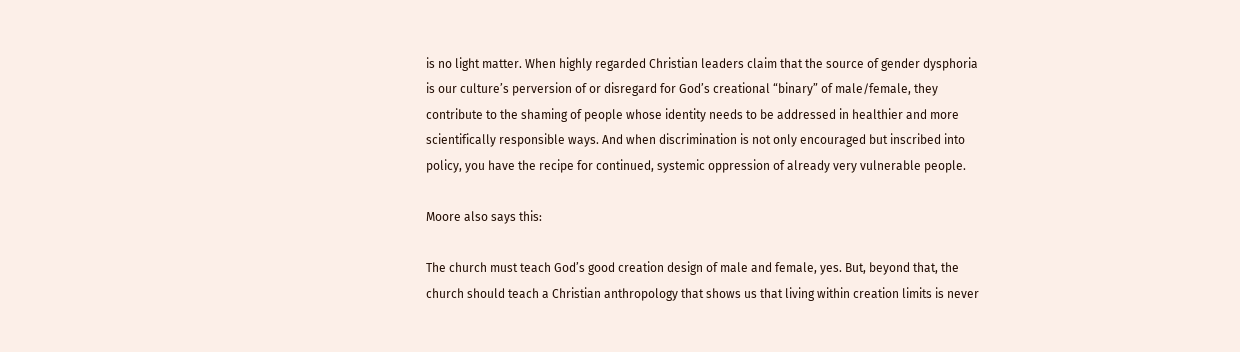is no light matter. When highly regarded Christian leaders claim that the source of gender dysphoria is our culture’s perversion of or disregard for God’s creational “binary” of male/female, they contribute to the shaming of people whose identity needs to be addressed in healthier and more scientifically responsible ways. And when discrimination is not only encouraged but inscribed into policy, you have the recipe for continued, systemic oppression of already very vulnerable people.

Moore also says this:

The church must teach God’s good creation design of male and female, yes. But, beyond that, the church should teach a Christian anthropology that shows us that living within creation limits is never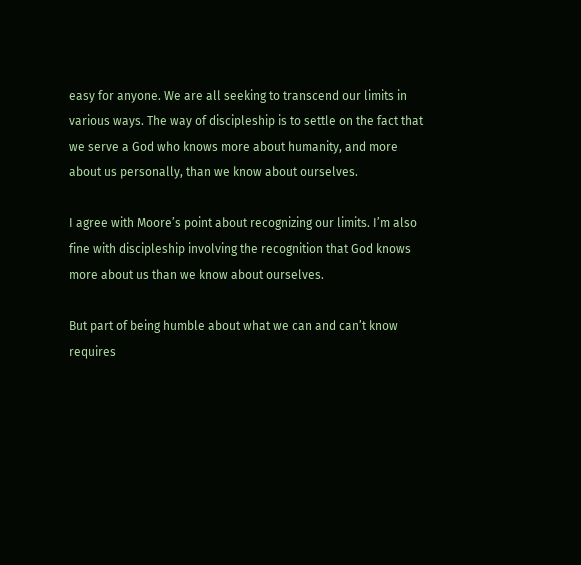easy for anyone. We are all seeking to transcend our limits in various ways. The way of discipleship is to settle on the fact that we serve a God who knows more about humanity, and more about us personally, than we know about ourselves.

I agree with Moore’s point about recognizing our limits. I’m also fine with discipleship involving the recognition that God knows more about us than we know about ourselves.

But part of being humble about what we can and can’t know requires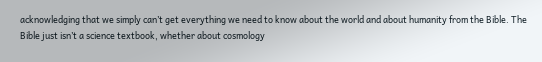acknowledging that we simply can’t get everything we need to know about the world and about humanity from the Bible. The Bible just isn’t a science textbook, whether about cosmology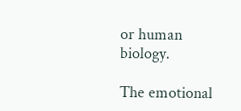or human biology.

The emotional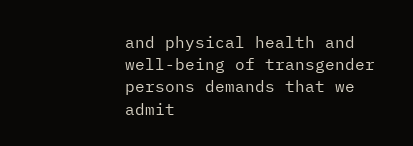and physical health and well-being of transgender persons demands that we admit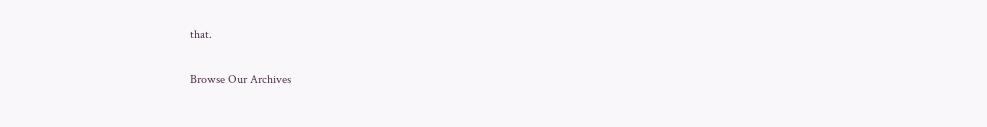that.

Browse Our Archives